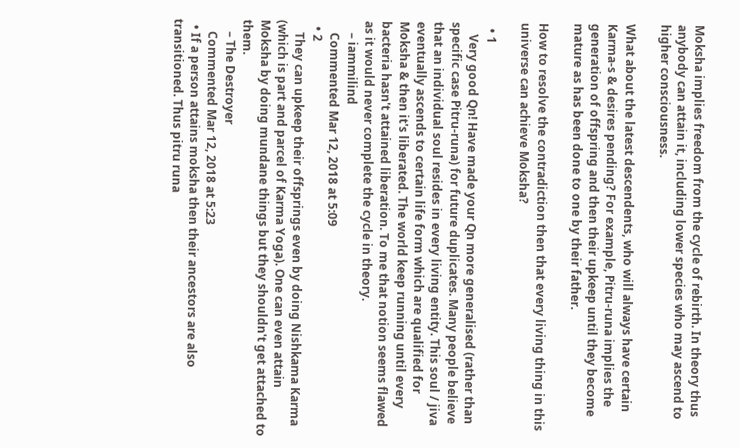Moksha implies freedom from the cycle of rebirth. In theory thus anybody can attain it, including lower species who may ascend to higher consciousness.

What about the latest descendents, who will always have certain Karma-s & desires pending? For example, Pitru-runa implies the generation of offspring and then their upkeep until they become mature as has been done to one by their father.

How to resolve the contradiction then that every living thing in this universe can achieve Moksha?

  • 1
    Very good Qn! Have made your Qn more generalised (rather than specific case Pitru-runa) for future duplicates. Many people believe that an individual soul resides in every living entity. This soul / jiva eventually ascends to certain life form which are qualified for Moksha & then it's liberated. The world keep running until every bacteria hasn't attained liberation. To me that notion seems flawed as it would never complete the cycle in theory.
    – iammilind
    Commented Mar 12, 2018 at 5:09
  • 2
    They can upkeep their offsprings even by doing Nishkama Karma (which is part and parcel of Karma Yoga). One can even attain Moksha by doing mundane things but they shouldn't get attached to them.
    – The Destroyer
    Commented Mar 12, 2018 at 5:23
  • If a person attains moksha then their ancestors are also transitioned. Thus pitru runa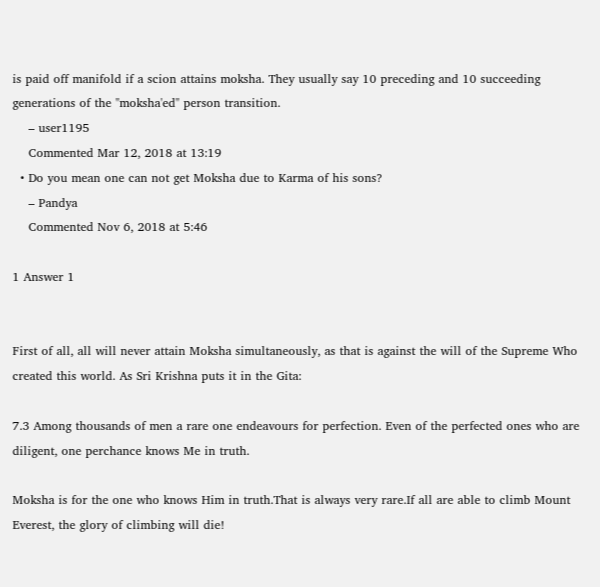is paid off manifold if a scion attains moksha. They usually say 10 preceding and 10 succeeding generations of the "moksha'ed" person transition.
    – user1195
    Commented Mar 12, 2018 at 13:19
  • Do you mean one can not get Moksha due to Karma of his sons?
    – Pandya
    Commented Nov 6, 2018 at 5:46

1 Answer 1


First of all, all will never attain Moksha simultaneously, as that is against the will of the Supreme Who created this world. As Sri Krishna puts it in the Gita:

7.3 Among thousands of men a rare one endeavours for perfection. Even of the perfected ones who are diligent, one perchance knows Me in truth.

Moksha is for the one who knows Him in truth.That is always very rare.If all are able to climb Mount Everest, the glory of climbing will die!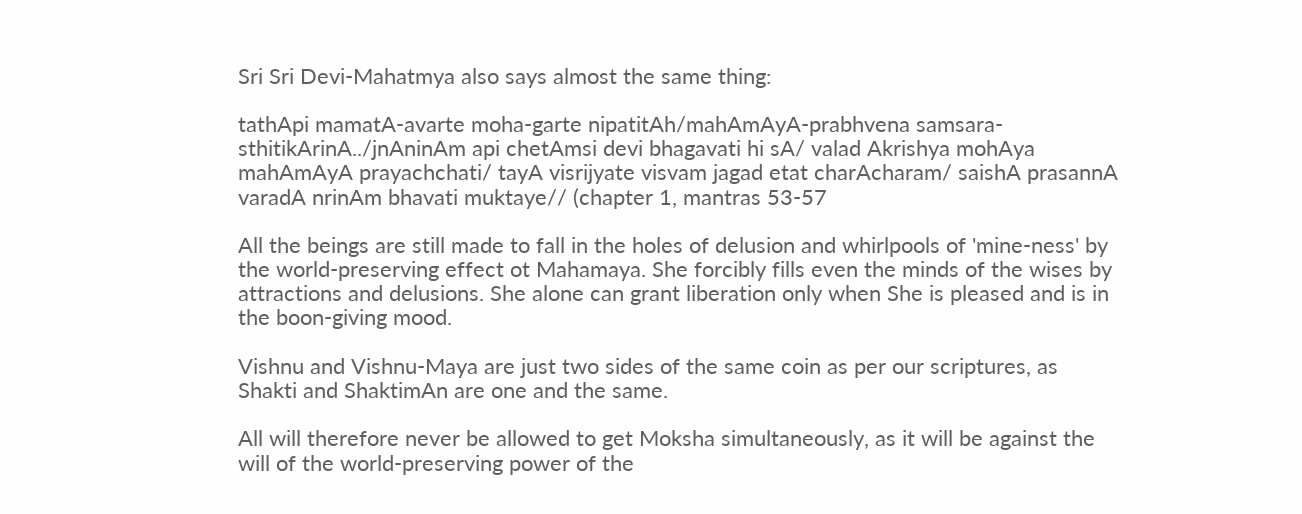Sri Sri Devi-Mahatmya also says almost the same thing:

tathApi mamatA-avarte moha-garte nipatitAh/mahAmAyA-prabhvena samsara-sthitikArinA../jnAninAm api chetAmsi devi bhagavati hi sA/ valad Akrishya mohAya mahAmAyA prayachchati/ tayA visrijyate visvam jagad etat charAcharam/ saishA prasannA varadA nrinAm bhavati muktaye// (chapter 1, mantras 53-57

All the beings are still made to fall in the holes of delusion and whirlpools of 'mine-ness' by the world-preserving effect ot Mahamaya. She forcibly fills even the minds of the wises by attractions and delusions. She alone can grant liberation only when She is pleased and is in the boon-giving mood.

Vishnu and Vishnu-Maya are just two sides of the same coin as per our scriptures, as Shakti and ShaktimAn are one and the same.

All will therefore never be allowed to get Moksha simultaneously, as it will be against the will of the world-preserving power of the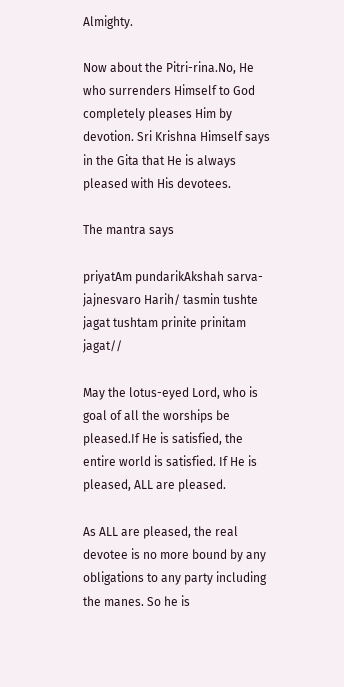Almighty.

Now about the Pitri-rina.No, He who surrenders Himself to God completely pleases Him by devotion. Sri Krishna Himself says in the Gita that He is always pleased with His devotees.

The mantra says

priyatAm pundarikAkshah sarva-jajnesvaro Harih/ tasmin tushte jagat tushtam prinite prinitam jagat//

May the lotus-eyed Lord, who is goal of all the worships be pleased.If He is satisfied, the entire world is satisfied. If He is pleased, ALL are pleased.

As ALL are pleased, the real devotee is no more bound by any obligations to any party including the manes. So he is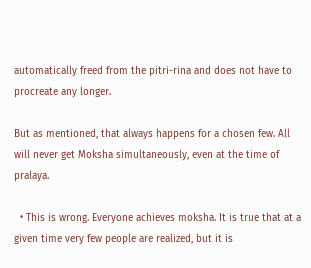automatically freed from the pitri-rina and does not have to procreate any longer.

But as mentioned, that always happens for a chosen few. All will never get Moksha simultaneously, even at the time of pralaya.

  • This is wrong. Everyone achieves moksha. It is true that at a given time very few people are realized, but it is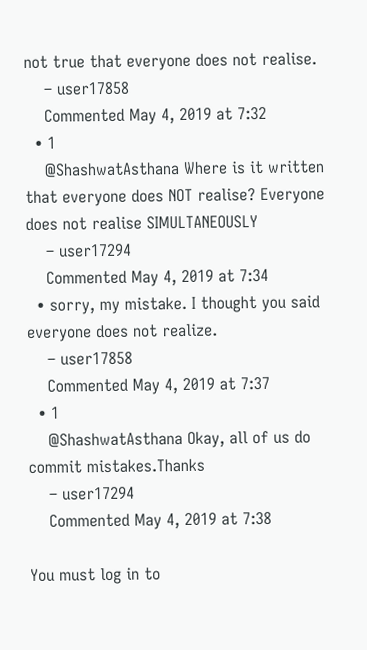not true that everyone does not realise.
    – user17858
    Commented May 4, 2019 at 7:32
  • 1
    @ShashwatAsthana Where is it written that everyone does NOT realise? Everyone does not realise SIMULTANEOUSLY
    – user17294
    Commented May 4, 2019 at 7:34
  • sorry, my mistake. I thought you said everyone does not realize.
    – user17858
    Commented May 4, 2019 at 7:37
  • 1
    @ShashwatAsthana Okay, all of us do commit mistakes.Thanks
    – user17294
    Commented May 4, 2019 at 7:38

You must log in to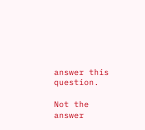answer this question.

Not the answer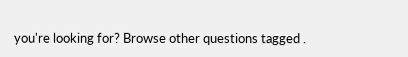you're looking for? Browse other questions tagged .